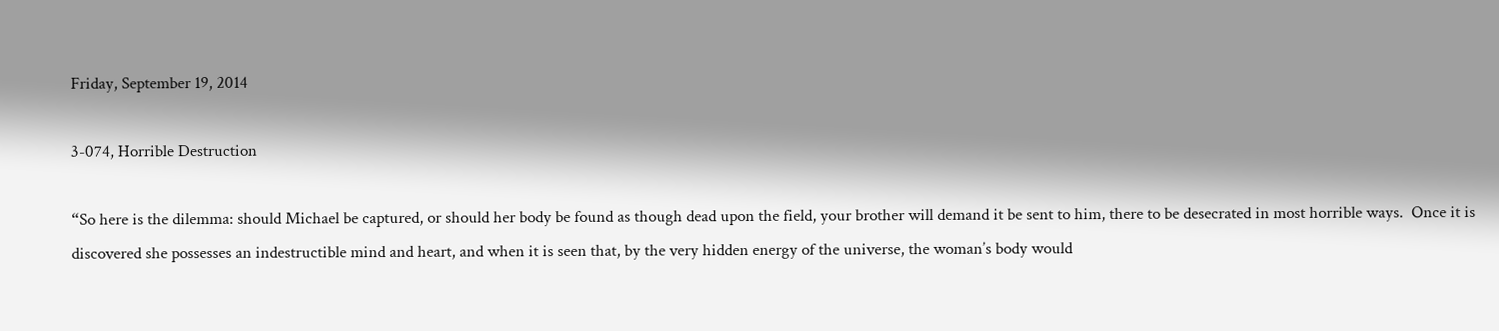Friday, September 19, 2014

3-074, Horrible Destruction

“So here is the dilemma: should Michael be captured, or should her body be found as though dead upon the field, your brother will demand it be sent to him, there to be desecrated in most horrible ways.  Once it is discovered she possesses an indestructible mind and heart, and when it is seen that, by the very hidden energy of the universe, the woman’s body would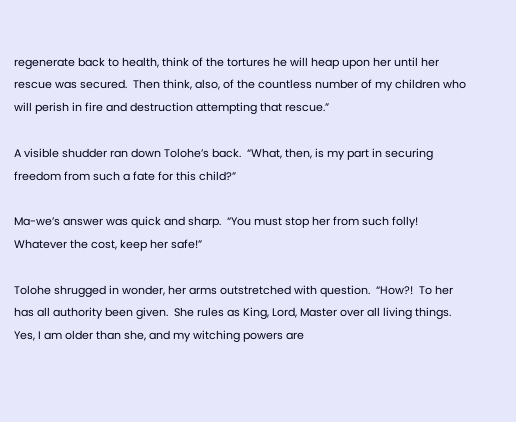regenerate back to health, think of the tortures he will heap upon her until her rescue was secured.  Then think, also, of the countless number of my children who will perish in fire and destruction attempting that rescue.”

A visible shudder ran down Tolohe’s back.  “What, then, is my part in securing freedom from such a fate for this child?”

Ma-we’s answer was quick and sharp.  “You must stop her from such folly!  Whatever the cost, keep her safe!”

Tolohe shrugged in wonder, her arms outstretched with question.  “How?!  To her has all authority been given.  She rules as King, Lord, Master over all living things.  Yes, I am older than she, and my witching powers are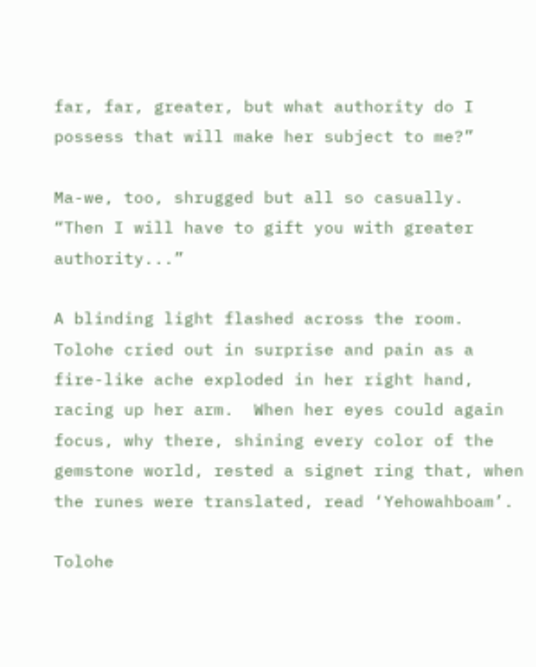far, far, greater, but what authority do I possess that will make her subject to me?”

Ma-we, too, shrugged but all so casually.  “Then I will have to gift you with greater authority...”

A blinding light flashed across the room.  Tolohe cried out in surprise and pain as a fire-like ache exploded in her right hand, racing up her arm.  When her eyes could again focus, why there, shining every color of the gemstone world, rested a signet ring that, when the runes were translated, read ‘Yehowahboam’.

Tolohe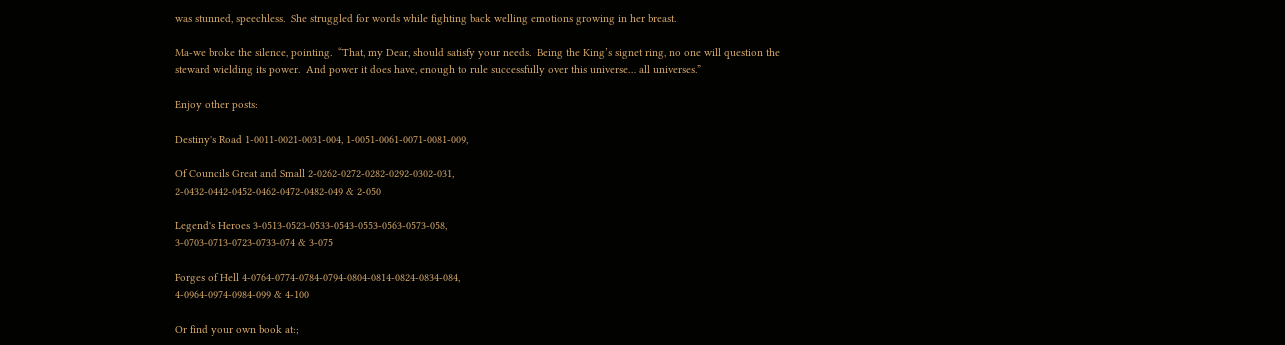was stunned, speechless.  She struggled for words while fighting back welling emotions growing in her breast.

Ma-we broke the silence, pointing.  “That, my Dear, should satisfy your needs.  Being the King’s signet ring, no one will question the steward wielding its power.  And power it does have, enough to rule successfully over this universe… all universes.”

Enjoy other posts:

Destiny's Road 1-0011-0021-0031-004, 1-0051-0061-0071-0081-009,

Of Councils Great and Small 2-0262-0272-0282-0292-0302-031,
2-0432-0442-0452-0462-0472-0482-049 & 2-050

Legend's Heroes 3-0513-0523-0533-0543-0553-0563-0573-058,
3-0703-0713-0723-0733-074 & 3-075

Forges of Hell 4-0764-0774-0784-0794-0804-0814-0824-0834-084,
4-0964-0974-0984-099 & 4-100

Or find your own book at:;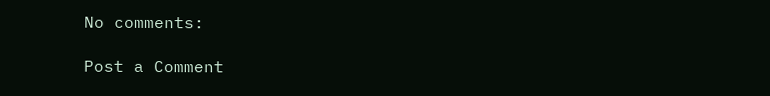No comments:

Post a Comment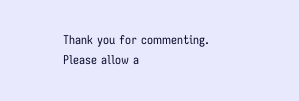Thank you for commenting. Please allow a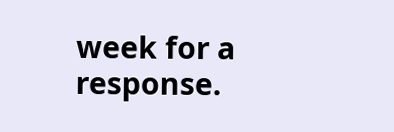week for a response.